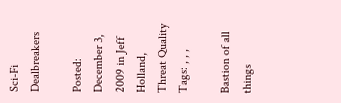Sci-Fi Dealbreakers

Posted: December 3, 2009 in Jeff Holland, Threat Quality
Tags: , , ,

Bastion of all things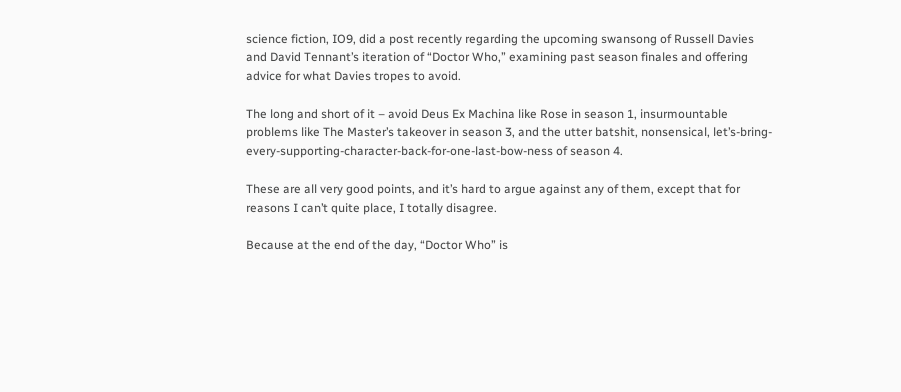science fiction, IO9, did a post recently regarding the upcoming swansong of Russell Davies and David Tennant’s iteration of “Doctor Who,” examining past season finales and offering advice for what Davies tropes to avoid.

The long and short of it – avoid Deus Ex Machina like Rose in season 1, insurmountable problems like The Master’s takeover in season 3, and the utter batshit, nonsensical, let’s-bring-every-supporting-character-back-for-one-last-bow-ness of season 4.

These are all very good points, and it’s hard to argue against any of them, except that for reasons I can’t quite place, I totally disagree.

Because at the end of the day, “Doctor Who” is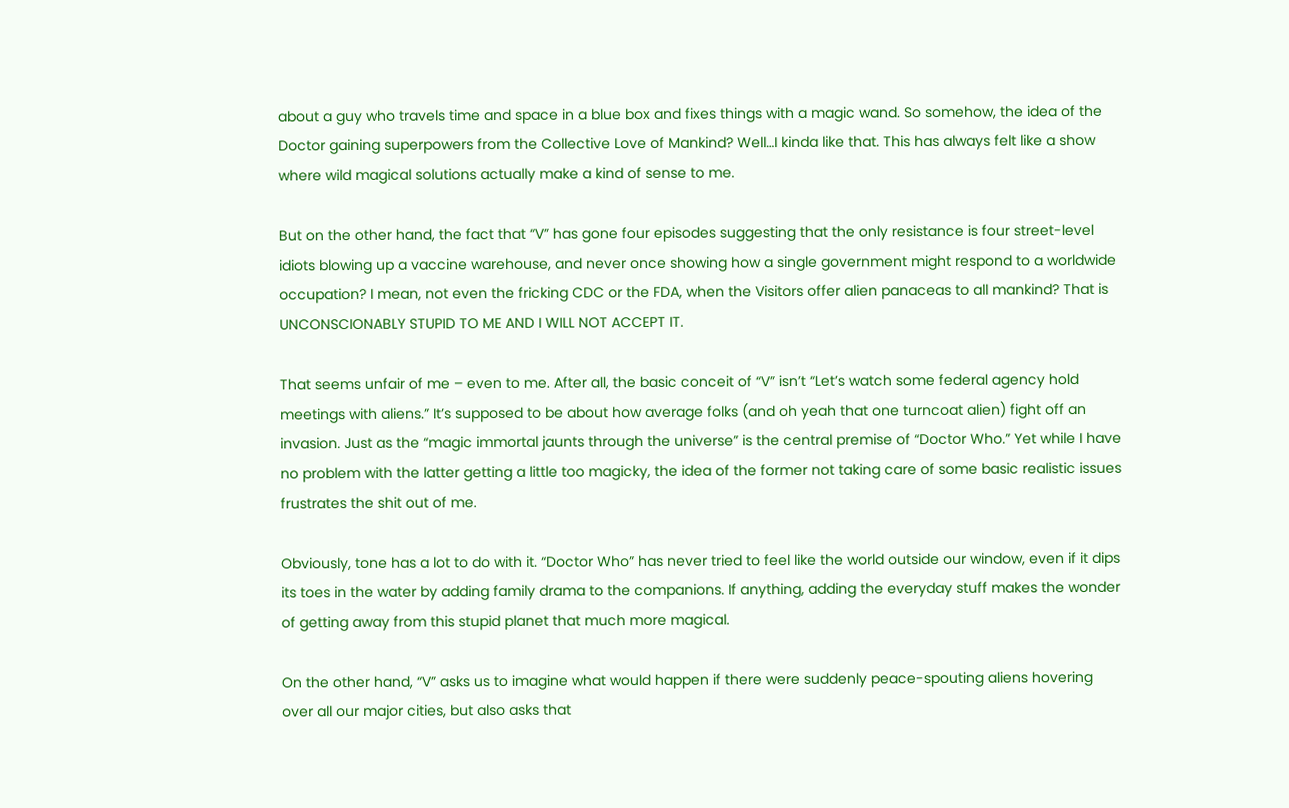about a guy who travels time and space in a blue box and fixes things with a magic wand. So somehow, the idea of the Doctor gaining superpowers from the Collective Love of Mankind? Well…I kinda like that. This has always felt like a show where wild magical solutions actually make a kind of sense to me.

But on the other hand, the fact that “V” has gone four episodes suggesting that the only resistance is four street-level idiots blowing up a vaccine warehouse, and never once showing how a single government might respond to a worldwide occupation? I mean, not even the fricking CDC or the FDA, when the Visitors offer alien panaceas to all mankind? That is UNCONSCIONABLY STUPID TO ME AND I WILL NOT ACCEPT IT.

That seems unfair of me – even to me. After all, the basic conceit of “V” isn’t “Let’s watch some federal agency hold meetings with aliens.” It’s supposed to be about how average folks (and oh yeah that one turncoat alien) fight off an invasion. Just as the “magic immortal jaunts through the universe” is the central premise of “Doctor Who.” Yet while I have no problem with the latter getting a little too magicky, the idea of the former not taking care of some basic realistic issues frustrates the shit out of me.

Obviously, tone has a lot to do with it. “Doctor Who” has never tried to feel like the world outside our window, even if it dips its toes in the water by adding family drama to the companions. If anything, adding the everyday stuff makes the wonder of getting away from this stupid planet that much more magical.

On the other hand, “V” asks us to imagine what would happen if there were suddenly peace-spouting aliens hovering over all our major cities, but also asks that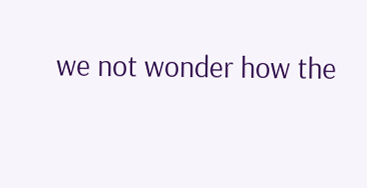we not wonder how the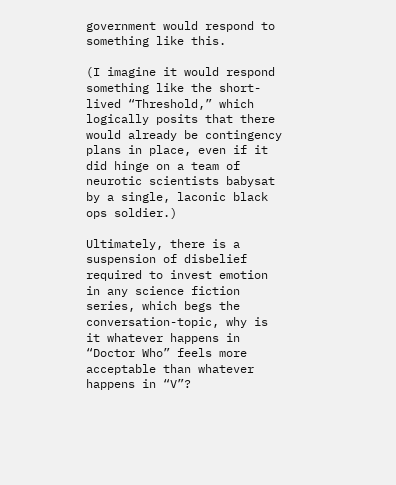government would respond to something like this.

(I imagine it would respond something like the short-lived “Threshold,” which logically posits that there would already be contingency plans in place, even if it did hinge on a team of neurotic scientists babysat by a single, laconic black ops soldier.)

Ultimately, there is a suspension of disbelief required to invest emotion in any science fiction series, which begs the conversation-topic, why is it whatever happens in “Doctor Who” feels more acceptable than whatever happens in “V”?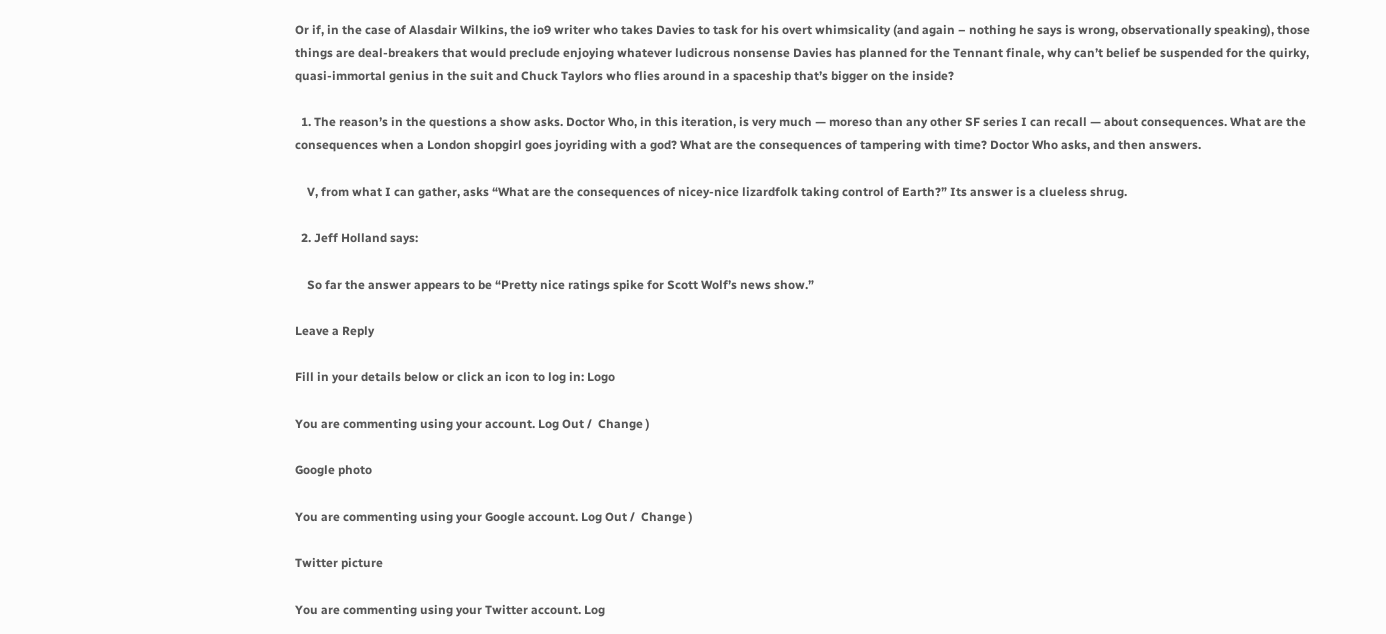Or if, in the case of Alasdair Wilkins, the io9 writer who takes Davies to task for his overt whimsicality (and again – nothing he says is wrong, observationally speaking), those things are deal-breakers that would preclude enjoying whatever ludicrous nonsense Davies has planned for the Tennant finale, why can’t belief be suspended for the quirky, quasi-immortal genius in the suit and Chuck Taylors who flies around in a spaceship that’s bigger on the inside?

  1. The reason’s in the questions a show asks. Doctor Who, in this iteration, is very much — moreso than any other SF series I can recall — about consequences. What are the consequences when a London shopgirl goes joyriding with a god? What are the consequences of tampering with time? Doctor Who asks, and then answers.

    V, from what I can gather, asks “What are the consequences of nicey-nice lizardfolk taking control of Earth?” Its answer is a clueless shrug.

  2. Jeff Holland says:

    So far the answer appears to be “Pretty nice ratings spike for Scott Wolf’s news show.”

Leave a Reply

Fill in your details below or click an icon to log in: Logo

You are commenting using your account. Log Out /  Change )

Google photo

You are commenting using your Google account. Log Out /  Change )

Twitter picture

You are commenting using your Twitter account. Log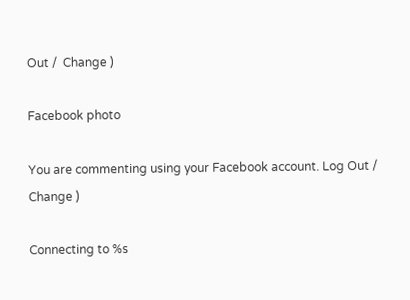Out /  Change )

Facebook photo

You are commenting using your Facebook account. Log Out /  Change )

Connecting to %s